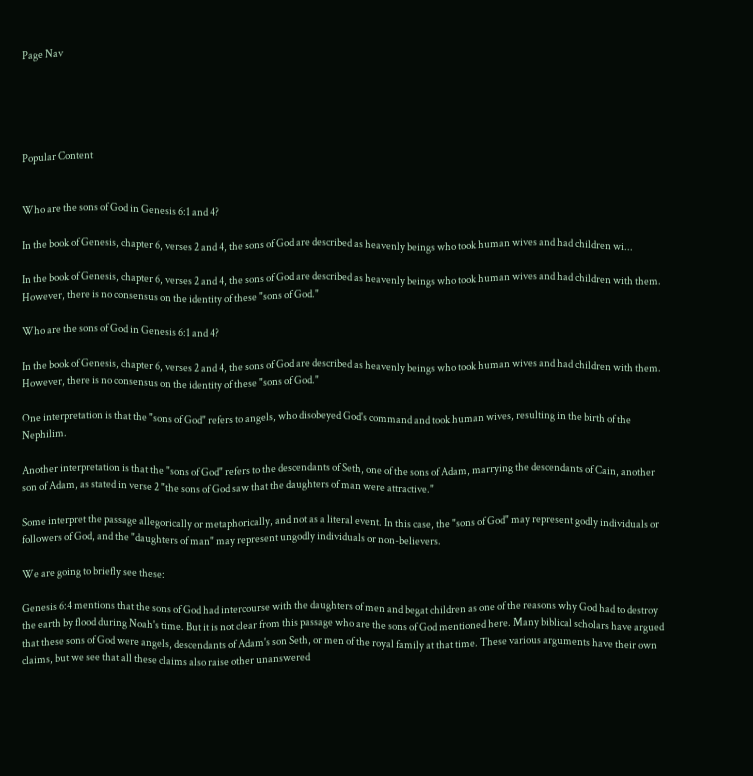Page Nav





Popular Content


Who are the sons of God in Genesis 6:1 and 4?

In the book of Genesis, chapter 6, verses 2 and 4, the sons of God are described as heavenly beings who took human wives and had children wi...

In the book of Genesis, chapter 6, verses 2 and 4, the sons of God are described as heavenly beings who took human wives and had children with them. However, there is no consensus on the identity of these "sons of God."

Who are the sons of God in Genesis 6:1 and 4?

In the book of Genesis, chapter 6, verses 2 and 4, the sons of God are described as heavenly beings who took human wives and had children with them. However, there is no consensus on the identity of these "sons of God."

One interpretation is that the "sons of God" refers to angels, who disobeyed God's command and took human wives, resulting in the birth of the Nephilim.

Another interpretation is that the "sons of God" refers to the descendants of Seth, one of the sons of Adam, marrying the descendants of Cain, another son of Adam, as stated in verse 2 "the sons of God saw that the daughters of man were attractive."

Some interpret the passage allegorically or metaphorically, and not as a literal event. In this case, the "sons of God" may represent godly individuals or followers of God, and the "daughters of man" may represent ungodly individuals or non-believers.

We are going to briefly see these:

Genesis 6:4 mentions that the sons of God had intercourse with the daughters of men and begat children as one of the reasons why God had to destroy the earth by flood during Noah's time. But it is not clear from this passage who are the sons of God mentioned here. Many biblical scholars have argued that these sons of God were angels, descendants of Adam's son Seth, or men of the royal family at that time. These various arguments have their own claims, but we see that all these claims also raise other unanswered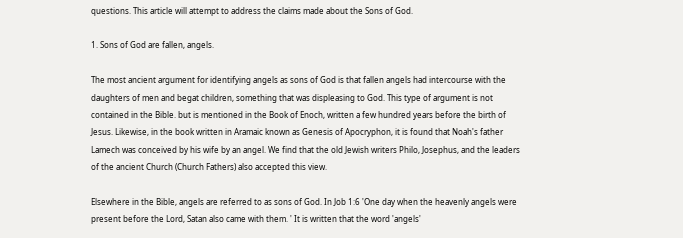questions. This article will attempt to address the claims made about the Sons of God.

1. Sons of God are fallen, angels.

The most ancient argument for identifying angels as sons of God is that fallen angels had intercourse with the daughters of men and begat children, something that was displeasing to God. This type of argument is not contained in the Bible. but is mentioned in the Book of Enoch, written a few hundred years before the birth of Jesus. Likewise, in the book written in Aramaic known as Genesis of Apocryphon, it is found that Noah's father Lamech was conceived by his wife by an angel. We find that the old Jewish writers Philo, Josephus, and the leaders of the ancient Church (Church Fathers) also accepted this view.

Elsewhere in the Bible, angels are referred to as sons of God. In Job 1:6 'One day when the heavenly angels were present before the Lord, Satan also came with them. ' It is written that the word 'angels'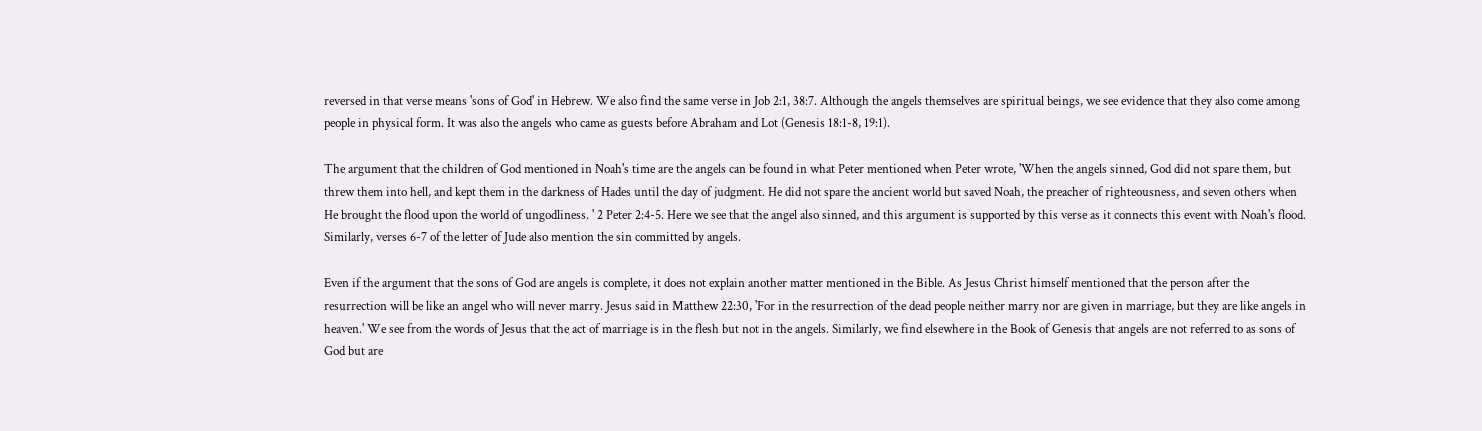reversed in that verse means 'sons of God' in Hebrew. We also find the same verse in Job 2:1, 38:7. Although the angels themselves are spiritual beings, we see evidence that they also come among people in physical form. It was also the angels who came as guests before Abraham and Lot (Genesis 18:1-8, 19:1).

The argument that the children of God mentioned in Noah's time are the angels can be found in what Peter mentioned when Peter wrote, 'When the angels sinned, God did not spare them, but threw them into hell, and kept them in the darkness of Hades until the day of judgment. He did not spare the ancient world but saved Noah, the preacher of righteousness, and seven others when He brought the flood upon the world of ungodliness. ' 2 Peter 2:4-5. Here we see that the angel also sinned, and this argument is supported by this verse as it connects this event with Noah's flood. Similarly, verses 6-7 of the letter of Jude also mention the sin committed by angels.

Even if the argument that the sons of God are angels is complete, it does not explain another matter mentioned in the Bible. As Jesus Christ himself mentioned that the person after the resurrection will be like an angel who will never marry. Jesus said in Matthew 22:30, 'For in the resurrection of the dead people neither marry nor are given in marriage, but they are like angels in heaven.' We see from the words of Jesus that the act of marriage is in the flesh but not in the angels. Similarly, we find elsewhere in the Book of Genesis that angels are not referred to as sons of God but are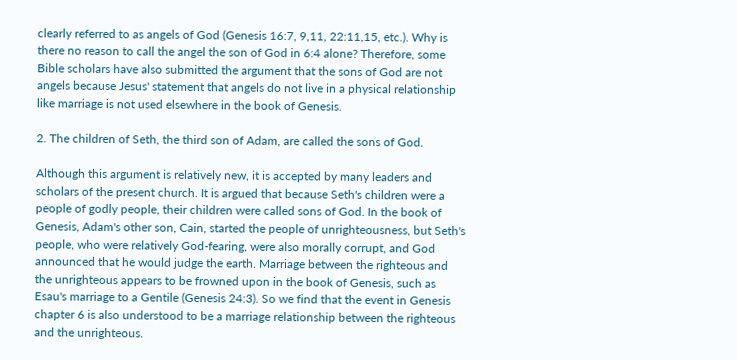clearly referred to as angels of God (Genesis 16:7, 9,11, 22:11,15, etc.). Why is there no reason to call the angel the son of God in 6:4 alone? Therefore, some Bible scholars have also submitted the argument that the sons of God are not angels because Jesus' statement that angels do not live in a physical relationship like marriage is not used elsewhere in the book of Genesis.

2. The children of Seth, the third son of Adam, are called the sons of God.

Although this argument is relatively new, it is accepted by many leaders and scholars of the present church. It is argued that because Seth's children were a people of godly people, their children were called sons of God. In the book of Genesis, Adam's other son, Cain, started the people of unrighteousness, but Seth's people, who were relatively God-fearing, were also morally corrupt, and God announced that he would judge the earth. Marriage between the righteous and the unrighteous appears to be frowned upon in the book of Genesis, such as Esau's marriage to a Gentile (Genesis 24:3). So we find that the event in Genesis chapter 6 is also understood to be a marriage relationship between the righteous and the unrighteous.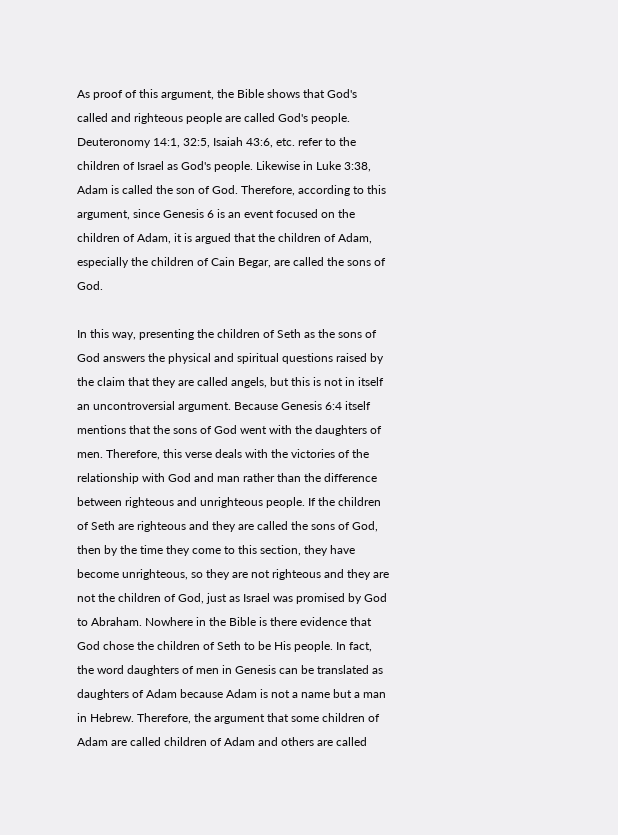As proof of this argument, the Bible shows that God's called and righteous people are called God's people. Deuteronomy 14:1, 32:5, Isaiah 43:6, etc. refer to the children of Israel as God's people. Likewise in Luke 3:38, Adam is called the son of God. Therefore, according to this argument, since Genesis 6 is an event focused on the children of Adam, it is argued that the children of Adam, especially the children of Cain Begar, are called the sons of God.

In this way, presenting the children of Seth as the sons of God answers the physical and spiritual questions raised by the claim that they are called angels, but this is not in itself an uncontroversial argument. Because Genesis 6:4 itself mentions that the sons of God went with the daughters of men. Therefore, this verse deals with the victories of the relationship with God and man rather than the difference between righteous and unrighteous people. If the children of Seth are righteous and they are called the sons of God, then by the time they come to this section, they have become unrighteous, so they are not righteous and they are not the children of God, just as Israel was promised by God to Abraham. Nowhere in the Bible is there evidence that God chose the children of Seth to be His people. In fact, the word daughters of men in Genesis can be translated as daughters of Adam because Adam is not a name but a man in Hebrew. Therefore, the argument that some children of Adam are called children of Adam and others are called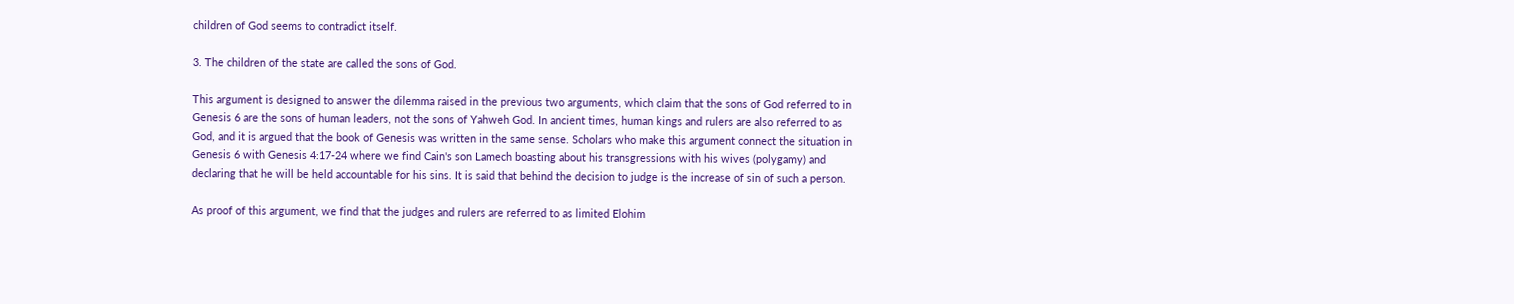children of God seems to contradict itself.

3. The children of the state are called the sons of God.

This argument is designed to answer the dilemma raised in the previous two arguments, which claim that the sons of God referred to in Genesis 6 are the sons of human leaders, not the sons of Yahweh God. In ancient times, human kings and rulers are also referred to as God, and it is argued that the book of Genesis was written in the same sense. Scholars who make this argument connect the situation in Genesis 6 with Genesis 4:17-24 where we find Cain's son Lamech boasting about his transgressions with his wives (polygamy) and declaring that he will be held accountable for his sins. It is said that behind the decision to judge is the increase of sin of such a person.

As proof of this argument, we find that the judges and rulers are referred to as limited Elohim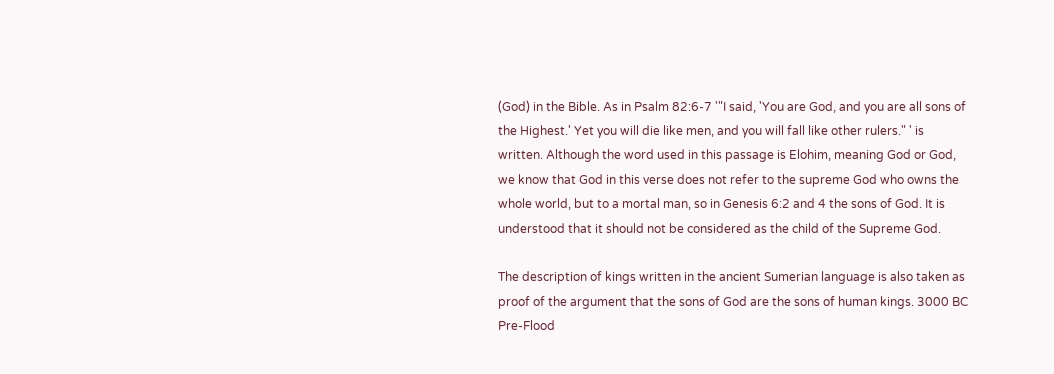(God) in the Bible. As in Psalm 82:6-7 '"I said, 'You are God, and you are all sons of the Highest.' Yet you will die like men, and you will fall like other rulers." ' is written. Although the word used in this passage is Elohim, meaning God or God, we know that God in this verse does not refer to the supreme God who owns the whole world, but to a mortal man, so in Genesis 6:2 and 4 the sons of God. It is understood that it should not be considered as the child of the Supreme God.

The description of kings written in the ancient Sumerian language is also taken as proof of the argument that the sons of God are the sons of human kings. 3000 BC Pre-Flood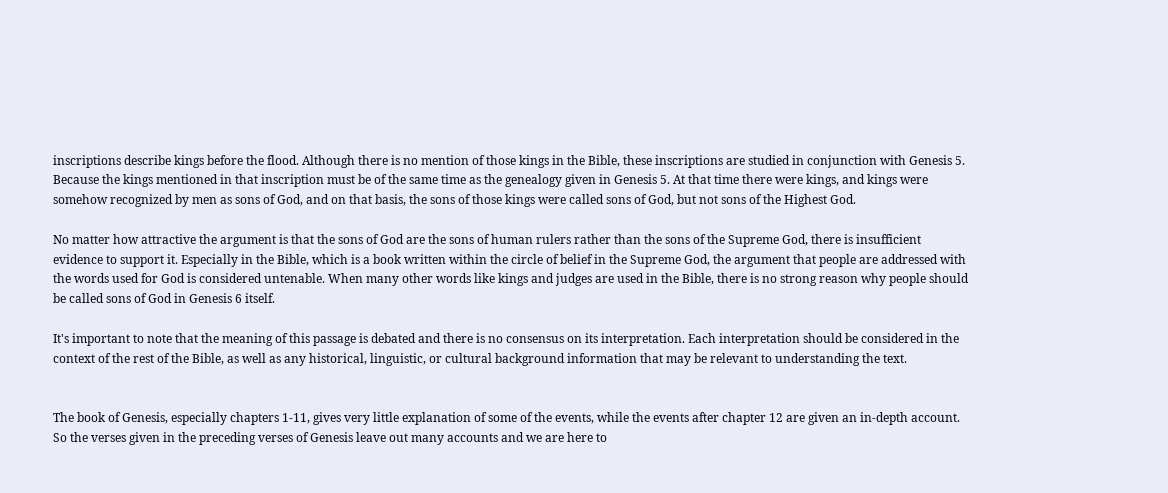inscriptions describe kings before the flood. Although there is no mention of those kings in the Bible, these inscriptions are studied in conjunction with Genesis 5. Because the kings mentioned in that inscription must be of the same time as the genealogy given in Genesis 5. At that time there were kings, and kings were somehow recognized by men as sons of God, and on that basis, the sons of those kings were called sons of God, but not sons of the Highest God.

No matter how attractive the argument is that the sons of God are the sons of human rulers rather than the sons of the Supreme God, there is insufficient evidence to support it. Especially in the Bible, which is a book written within the circle of belief in the Supreme God, the argument that people are addressed with the words used for God is considered untenable. When many other words like kings and judges are used in the Bible, there is no strong reason why people should be called sons of God in Genesis 6 itself.

It's important to note that the meaning of this passage is debated and there is no consensus on its interpretation. Each interpretation should be considered in the context of the rest of the Bible, as well as any historical, linguistic, or cultural background information that may be relevant to understanding the text.


The book of Genesis, especially chapters 1-11, gives very little explanation of some of the events, while the events after chapter 12 are given an in-depth account. So the verses given in the preceding verses of Genesis leave out many accounts and we are here to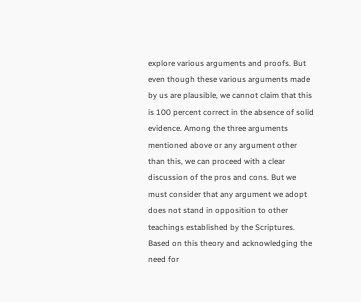explore various arguments and proofs. But even though these various arguments made by us are plausible, we cannot claim that this is 100 percent correct in the absence of solid evidence. Among the three arguments mentioned above or any argument other than this, we can proceed with a clear discussion of the pros and cons. But we must consider that any argument we adopt does not stand in opposition to other teachings established by the Scriptures. Based on this theory and acknowledging the need for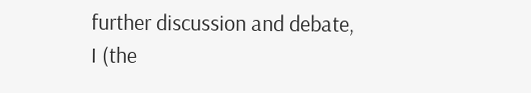further discussion and debate, I (the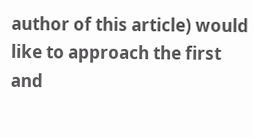author of this article) would like to approach the first and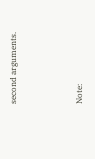second arguments.



Note: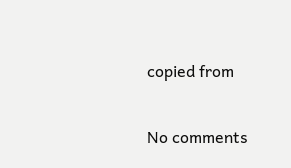copied from

No comments